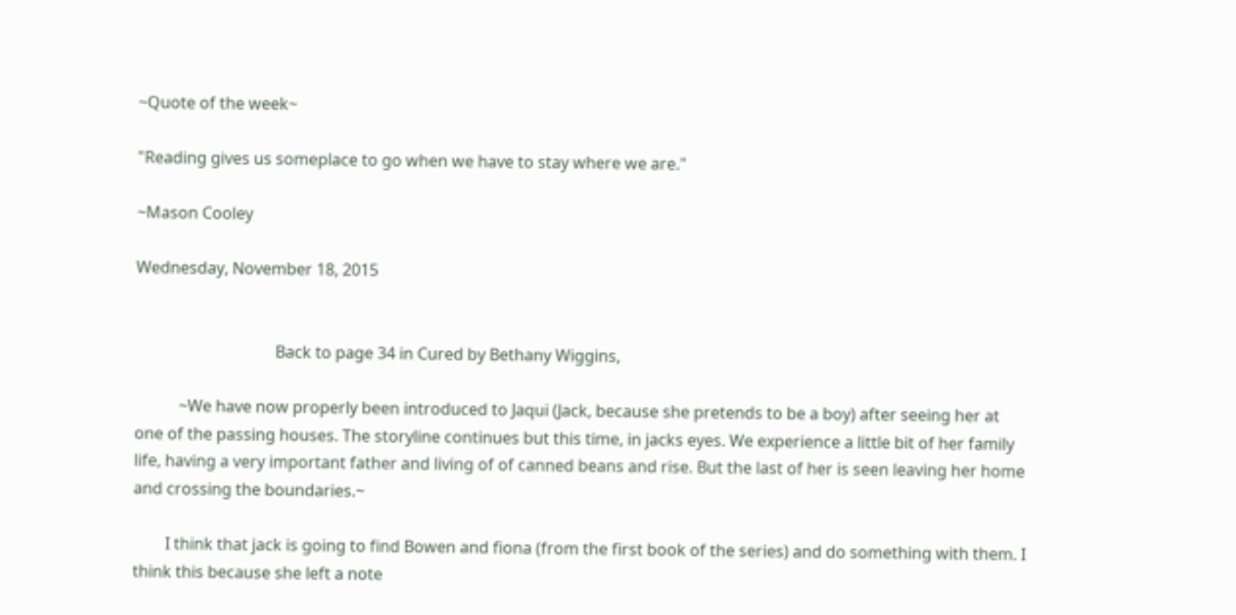~Quote of the week~

"Reading gives us someplace to go when we have to stay where we are."

~Mason Cooley

Wednesday, November 18, 2015


                                   Back to page 34 in Cured by Bethany Wiggins,

           ~We have now properly been introduced to Jaqui (Jack, because she pretends to be a boy) after seeing her at one of the passing houses. The storyline continues but this time, in jacks eyes. We experience a little bit of her family life, having a very important father and living of of canned beans and rise. But the last of her is seen leaving her home and crossing the boundaries.~

        I think that jack is going to find Bowen and fiona (from the first book of the series) and do something with them. I think this because she left a note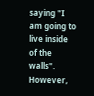saying "I am going to live inside of the walls". However,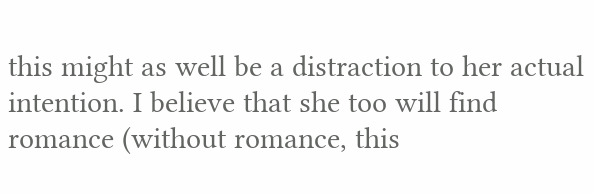this might as well be a distraction to her actual intention. I believe that she too will find romance (without romance, this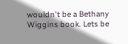wouldn't be a Bethany Wiggins book. Lets be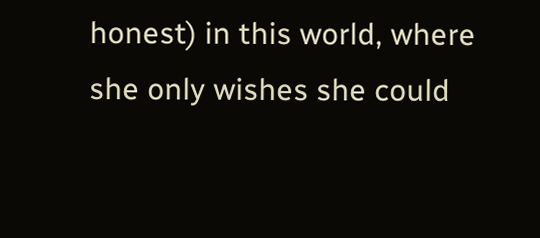honest) in this world, where she only wishes she could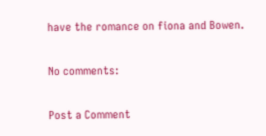have the romance on fiona and Bowen.

No comments:

Post a Comment